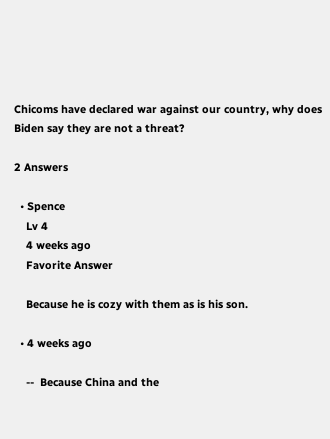Chicoms have declared war against our country, why does Biden say they are not a threat?

2 Answers

  • Spence
    Lv 4
    4 weeks ago
    Favorite Answer

    Because he is cozy with them as is his son.

  • 4 weeks ago

    --  Because China and the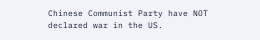Chinese Communist Party have NOT declared war in the US.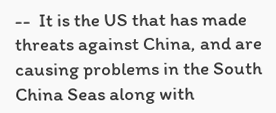--  It is the US that has made threats against China, and are causing problems in the South China Seas along with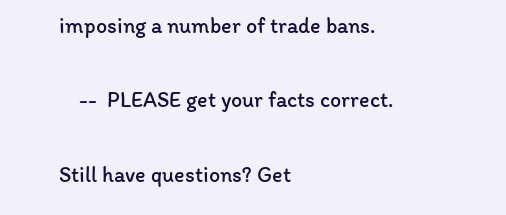imposing a number of trade bans.

    --  PLEASE get your facts correct.

Still have questions? Get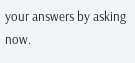your answers by asking now.